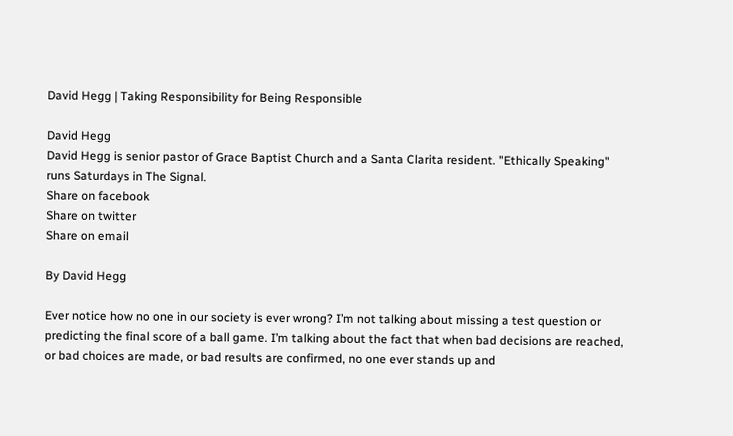David Hegg | Taking Responsibility for Being Responsible

David Hegg
David Hegg is senior pastor of Grace Baptist Church and a Santa Clarita resident. "Ethically Speaking" runs Saturdays in The Signal.
Share on facebook
Share on twitter
Share on email

By David Hegg

Ever notice how no one in our society is ever wrong? I’m not talking about missing a test question or predicting the final score of a ball game. I’m talking about the fact that when bad decisions are reached, or bad choices are made, or bad results are confirmed, no one ever stands up and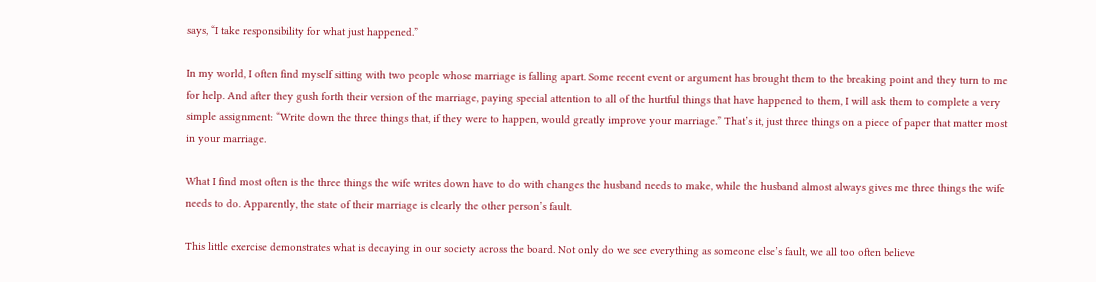says, “I take responsibility for what just happened.”

In my world, I often find myself sitting with two people whose marriage is falling apart. Some recent event or argument has brought them to the breaking point and they turn to me for help. And after they gush forth their version of the marriage, paying special attention to all of the hurtful things that have happened to them, I will ask them to complete a very simple assignment: “Write down the three things that, if they were to happen, would greatly improve your marriage.” That’s it, just three things on a piece of paper that matter most in your marriage.

What I find most often is the three things the wife writes down have to do with changes the husband needs to make, while the husband almost always gives me three things the wife needs to do. Apparently, the state of their marriage is clearly the other person’s fault.

This little exercise demonstrates what is decaying in our society across the board. Not only do we see everything as someone else’s fault, we all too often believe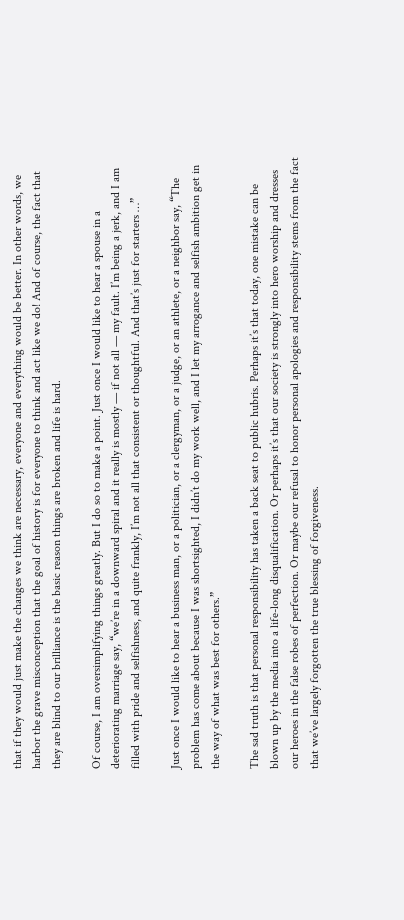that if they would just make the changes we think are necessary, everyone and everything would be better. In other words, we harbor the grave misconception that the goal of history is for everyone to think and act like we do! And of course, the fact that they are blind to our brilliance is the basic reason things are broken and life is hard.

Of course, I am oversimplifying things greatly. But I do so to make a point. Just once I would like to hear a spouse in a deteriorating marriage say, “we’re in a downward spiral and it really is mostly — if not all — my fault. I’m being a jerk, and I am filled with pride and selfishness, and quite frankly, I’m not all that consistent or thoughtful. And that’s just for starters …”

Just once I would like to hear a business man, or a politician, or a clergyman, or a judge, or an athlete, or a neighbor say, “The problem has come about because I was shortsighted, I didn’t do my work well, and I let my arrogance and selfish ambition get in the way of what was best for others.”

The sad truth is that personal responsibility has taken a back seat to public hubris. Perhaps it’s that today, one mistake can be blown up by the media into a life-long disqualification. Or perhaps it’s that our society is strongly into hero worship and dresses our heroes in the false robes of perfection. Or maybe our refusal to honor personal apologies and responsibility stems from the fact that we’ve largely forgotten the true blessing of forgiveness.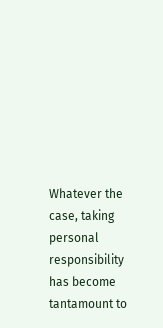Whatever the case, taking personal responsibility has become tantamount to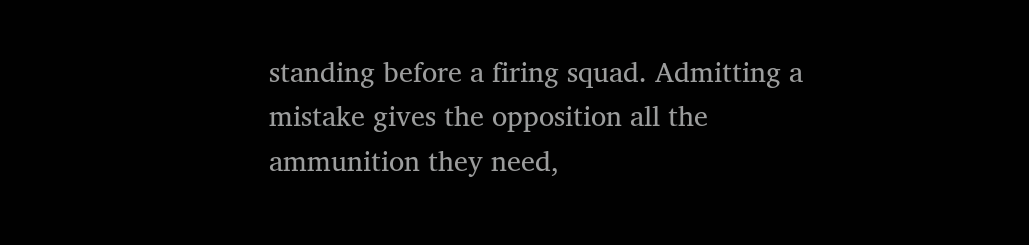standing before a firing squad. Admitting a mistake gives the opposition all the ammunition they need,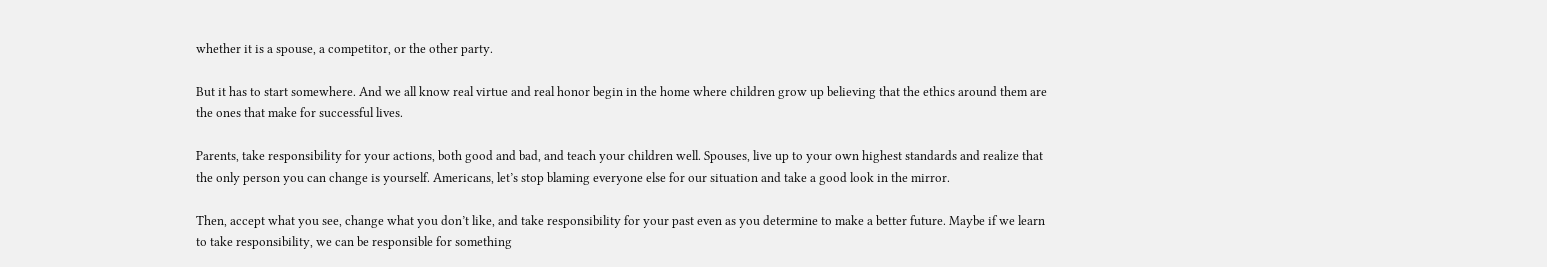whether it is a spouse, a competitor, or the other party.

But it has to start somewhere. And we all know real virtue and real honor begin in the home where children grow up believing that the ethics around them are the ones that make for successful lives.

Parents, take responsibility for your actions, both good and bad, and teach your children well. Spouses, live up to your own highest standards and realize that the only person you can change is yourself. Americans, let’s stop blaming everyone else for our situation and take a good look in the mirror.

Then, accept what you see, change what you don’t like, and take responsibility for your past even as you determine to make a better future. Maybe if we learn to take responsibility, we can be responsible for something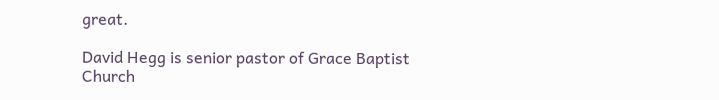great.

David Hegg is senior pastor of Grace Baptist Church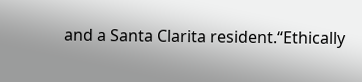and a Santa Clarita resident.“Ethically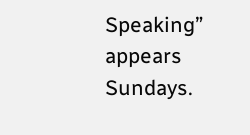Speaking” appears Sundays.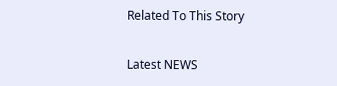Related To This Story

Latest NEWS